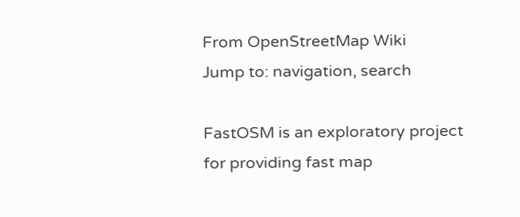From OpenStreetMap Wiki
Jump to: navigation, search

FastOSM is an exploratory project for providing fast map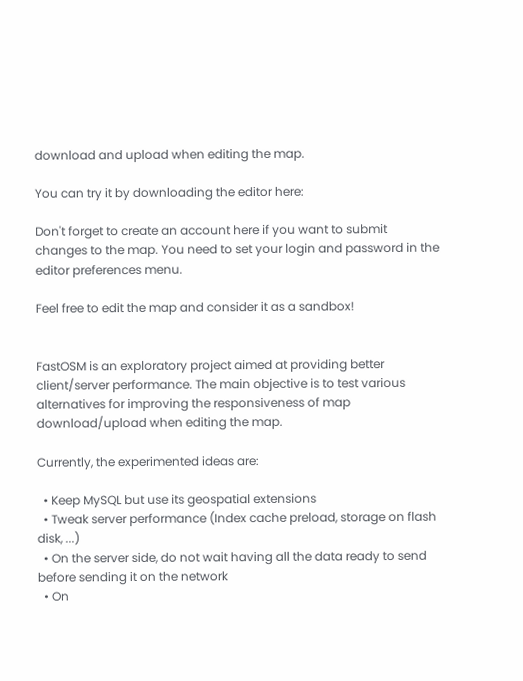download and upload when editing the map.

You can try it by downloading the editor here:

Don't forget to create an account here if you want to submit changes to the map. You need to set your login and password in the editor preferences menu.

Feel free to edit the map and consider it as a sandbox!


FastOSM is an exploratory project aimed at providing better client/server performance. The main objective is to test various alternatives for improving the responsiveness of map download/upload when editing the map.

Currently, the experimented ideas are:

  • Keep MySQL but use its geospatial extensions
  • Tweak server performance (Index cache preload, storage on flash disk, ...)
  • On the server side, do not wait having all the data ready to send before sending it on the network
  • On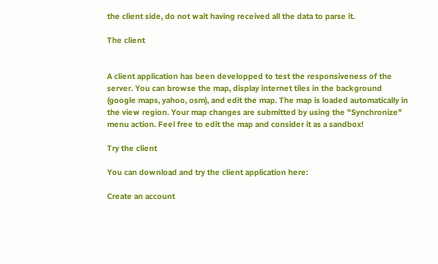the client side, do not wait having received all the data to parse it.

The client


A client application has been developped to test the responsiveness of the server. You can browse the map, display internet tiles in the background (google maps, yahoo, osm), and edit the map. The map is loaded automatically in the view region. Your map changes are submitted by using the "Synchronize" menu action. Feel free to edit the map and consider it as a sandbox!

Try the client

You can download and try the client application here:

Create an account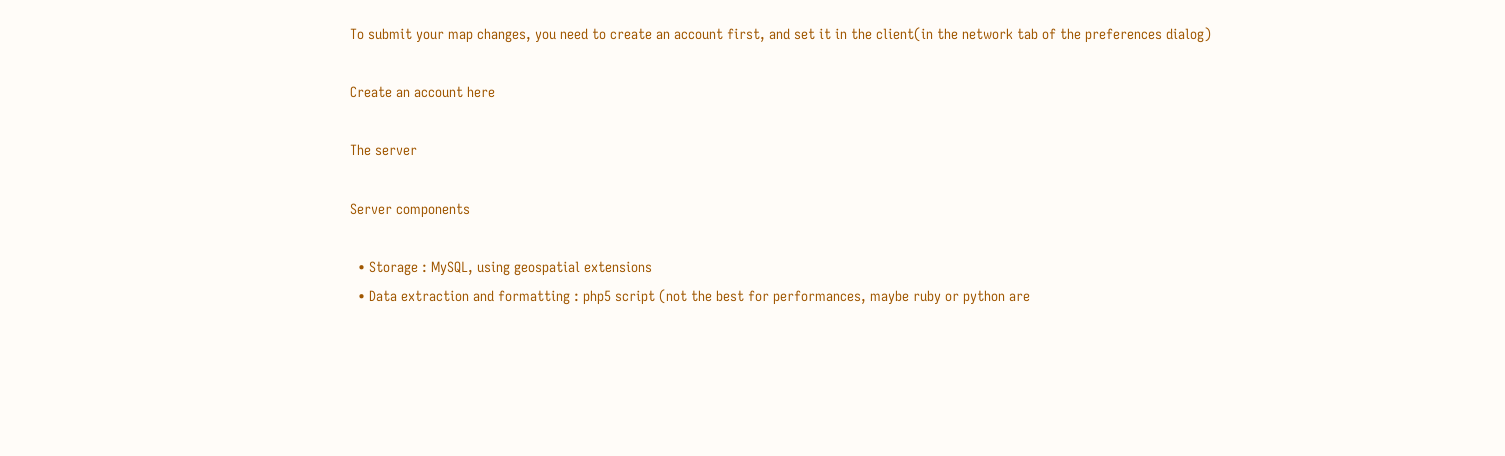To submit your map changes, you need to create an account first, and set it in the client(in the network tab of the preferences dialog)

Create an account here

The server

Server components

  • Storage : MySQL, using geospatial extensions
  • Data extraction and formatting : php5 script (not the best for performances, maybe ruby or python are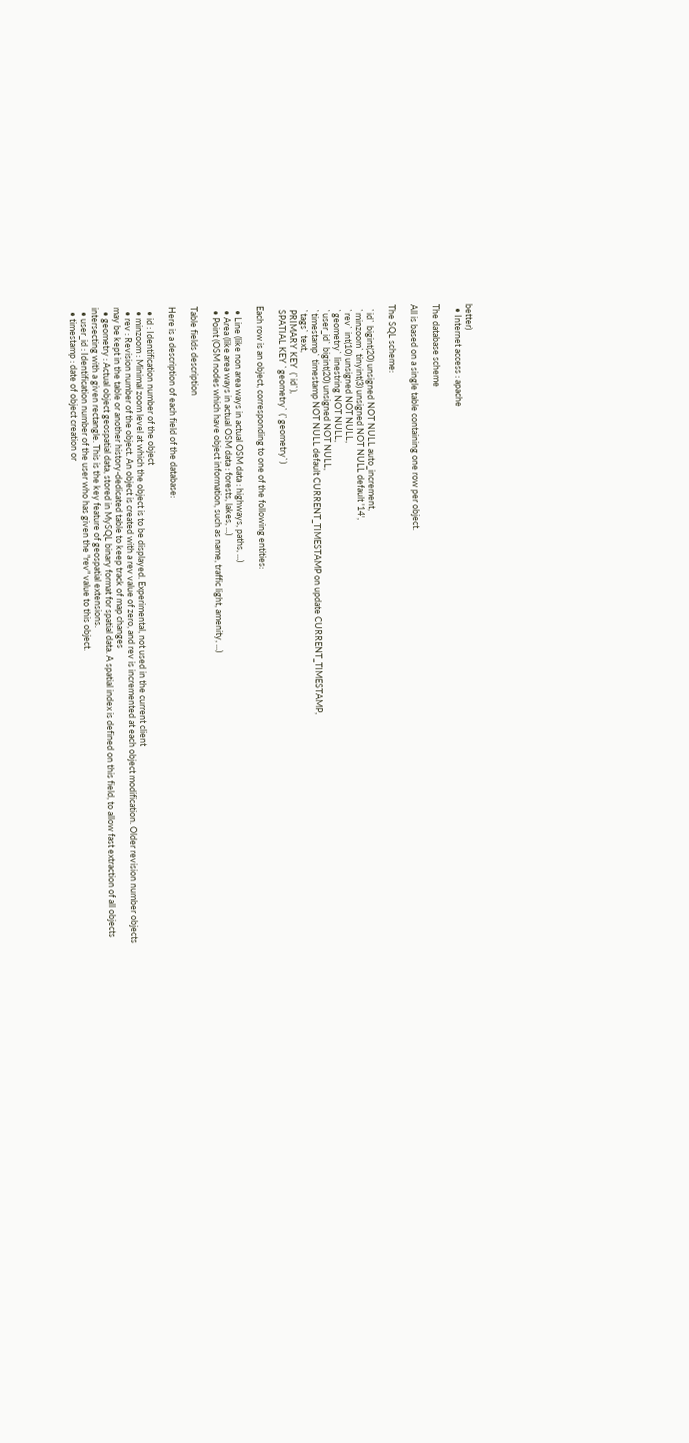better)
  • Internet access : apache

The database scheme

All is based on a single table containing one row per object.

The SQL scheme:

  `id` bigint(20) unsigned NOT NULL auto_increment,
  `minzoom` tinyint(3) unsigned NOT NULL default '14',
  `rev` int(10) unsigned NOT NULL,
  `geometry` linestring NOT NULL,
  `user_id` bigint(20) unsigned NOT NULL,
  `timestamp` timestamp NOT NULL default CURRENT_TIMESTAMP on update CURRENT_TIMESTAMP,
  `tags` text,
  PRIMARY KEY  (`id`),
  SPATIAL KEY `geometry` (`geometry`)

Each row is an object, corresponding to one of the following entities:

  • Line (like non area ways in actual OSM data : highways, paths, ...)
  • Area (like area ways in actual OSM data : forests, lakes, ...)
  • Point (OSM nodes which have object information, such as name, traffic light, amenity, ...)

Table fields description

Here is a description of each field of the database:

  • id : Identification number of the object
  • minzoom : Minimal zoom level at which the object is to be displayed. Experimental, not used in the current client
  • rev : Revision number of the object. An object is created with a rev value of zero, and rev is incremented at each object modification. Older revision number objects may be kept in the table or another history-dedicated table to keep track of map changes
  • geometry : Actual object geospatial data, stored in MySQL binary format for spatial data. A spatial index is defined on this field, to allow fast extraction of all objects intersecting with a given rectangle. This is the key feature of geospatial extensions.
  • user_id : Identification number of the user who has given the "rev" value to this object.
  • timestamp : date of object creation or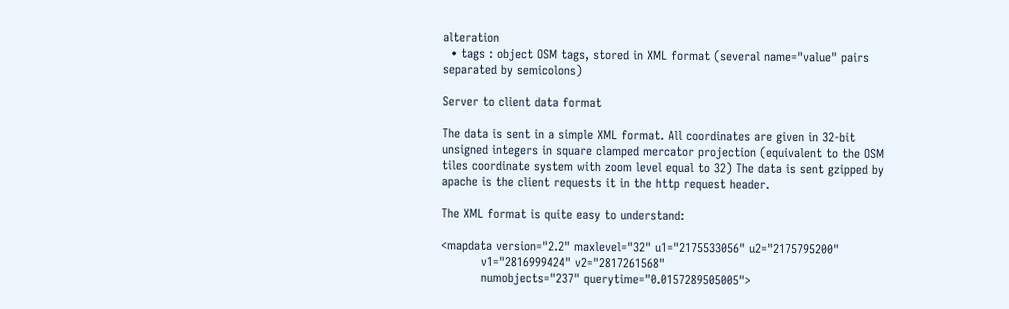alteration
  • tags : object OSM tags, stored in XML format (several name="value" pairs separated by semicolons)

Server to client data format

The data is sent in a simple XML format. All coordinates are given in 32-bit unsigned integers in square clamped mercator projection (equivalent to the OSM tiles coordinate system with zoom level equal to 32) The data is sent gzipped by apache is the client requests it in the http request header.

The XML format is quite easy to understand:

<mapdata version="2.2" maxlevel="32" u1="2175533056" u2="2175795200"
          v1="2816999424" v2="2817261568"
          numobjects="237" querytime="0.0157289505005">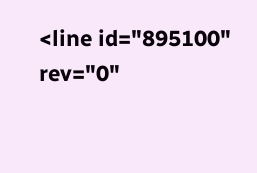<line id="895100" rev="0"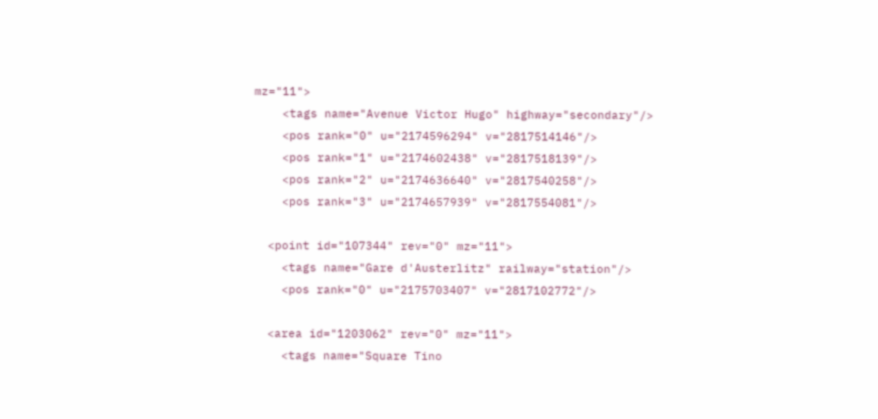mz="11">
    <tags name="Avenue Victor Hugo" highway="secondary"/>
    <pos rank="0" u="2174596294" v="2817514146"/>
    <pos rank="1" u="2174602438" v="2817518139"/>
    <pos rank="2" u="2174636640" v="2817540258"/>
    <pos rank="3" u="2174657939" v="2817554081"/>

  <point id="107344" rev="0" mz="11">
    <tags name="Gare d'Austerlitz" railway="station"/>
    <pos rank="0" u="2175703407" v="2817102772"/>

  <area id="1203062" rev="0" mz="11">
    <tags name="Square Tino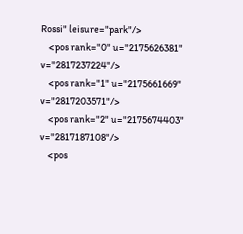Rossi" leisure="park"/>
    <pos rank="0" u="2175626381" v="2817237224"/>
    <pos rank="1" u="2175661669" v="2817203571"/>
    <pos rank="2" u="2175674403" v="2817187108"/>
    <pos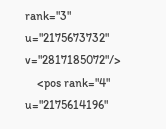rank="3" u="2175673732" v="2817185072"/>
    <pos rank="4" u="2175614196"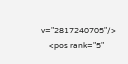v="2817240705"/>
    <pos rank="5"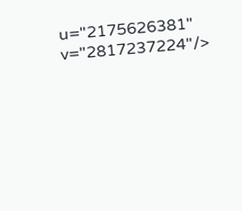u="2175626381" v="2817237224"/>